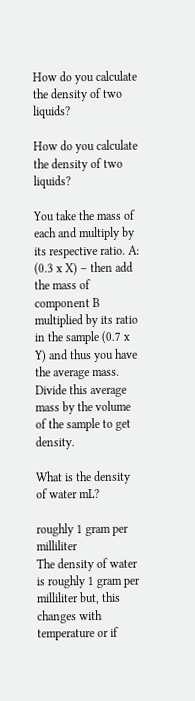How do you calculate the density of two liquids?

How do you calculate the density of two liquids?

You take the mass of each and multiply by its respective ratio. A: (0.3 x X) – then add the mass of component B multiplied by its ratio in the sample (0.7 x Y) and thus you have the average mass. Divide this average mass by the volume of the sample to get density.

What is the density of water mL?

roughly 1 gram per milliliter
The density of water is roughly 1 gram per milliliter but, this changes with temperature or if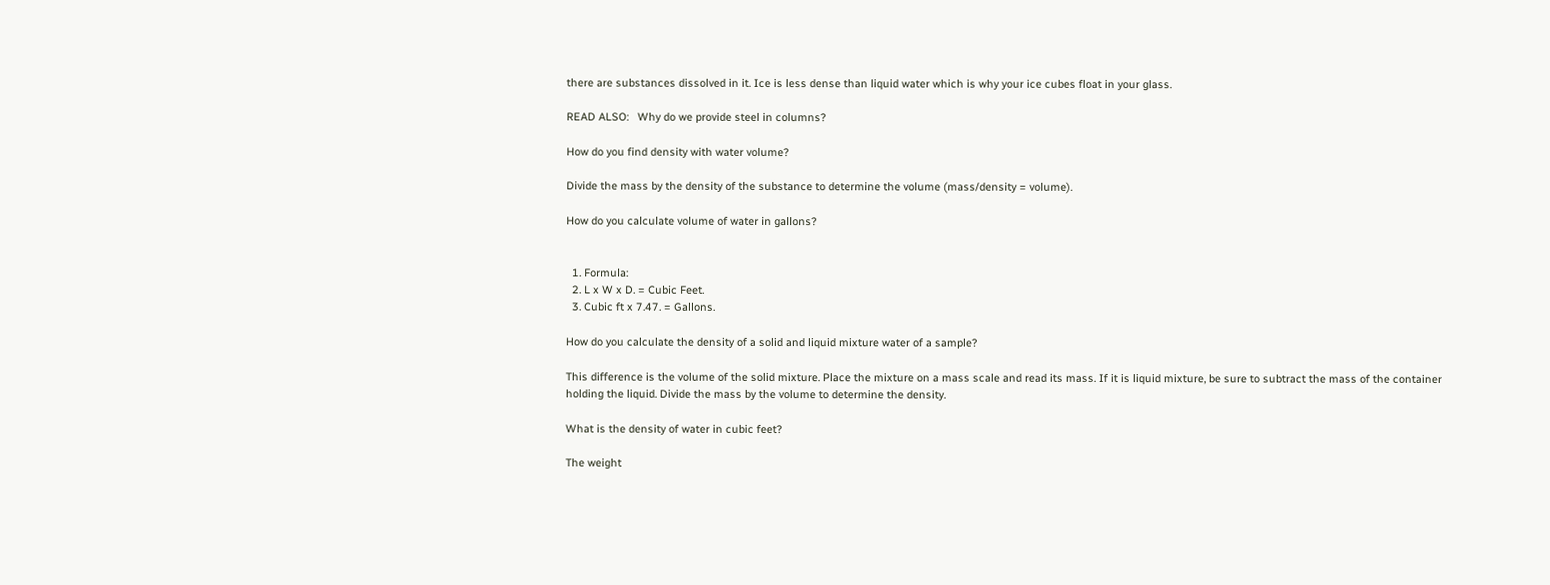there are substances dissolved in it. Ice is less dense than liquid water which is why your ice cubes float in your glass.

READ ALSO:   Why do we provide steel in columns?

How do you find density with water volume?

Divide the mass by the density of the substance to determine the volume (mass/density = volume).

How do you calculate volume of water in gallons?


  1. Formula:
  2. L x W x D. = Cubic Feet.
  3. Cubic ft x 7.47. = Gallons.

How do you calculate the density of a solid and liquid mixture water of a sample?

This difference is the volume of the solid mixture. Place the mixture on a mass scale and read its mass. If it is liquid mixture, be sure to subtract the mass of the container holding the liquid. Divide the mass by the volume to determine the density.

What is the density of water in cubic feet?

The weight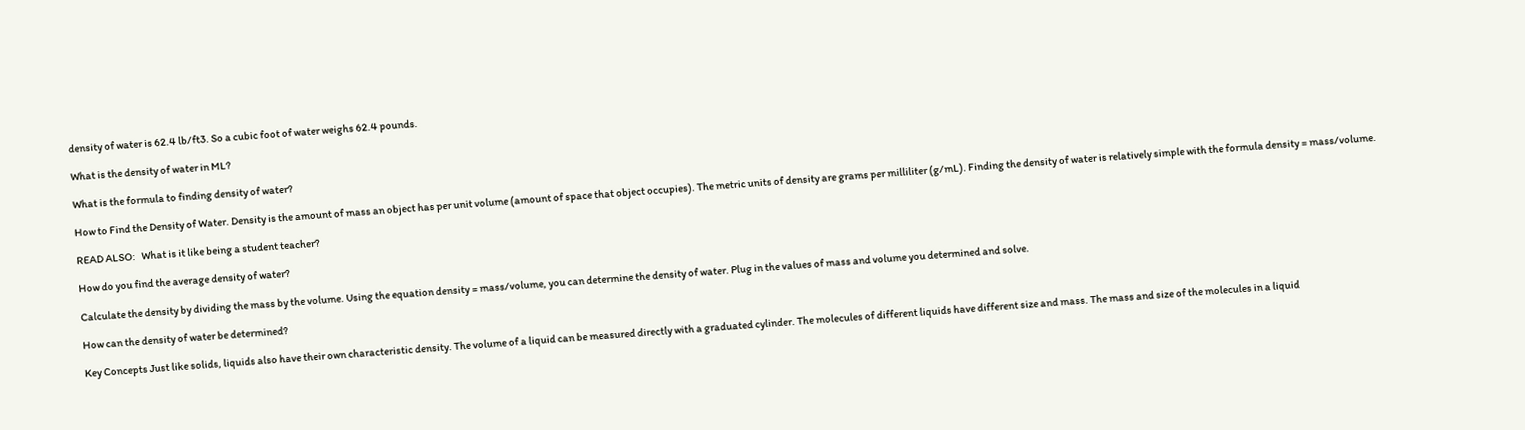density of water is 62.4 lb/ft3. So a cubic foot of water weighs 62.4 pounds.

What is the density of water in ML?

What is the formula to finding density of water?

How to Find the Density of Water. Density is the amount of mass an object has per unit volume (amount of space that object occupies). The metric units of density are grams per milliliter (g/mL). Finding the density of water is relatively simple with the formula density = mass/volume.

READ ALSO:   What is it like being a student teacher?

How do you find the average density of water?

Calculate the density by dividing the mass by the volume. Using the equation density = mass/volume, you can determine the density of water. Plug in the values of mass and volume you determined and solve.

How can the density of water be determined?

Key Concepts Just like solids, liquids also have their own characteristic density. The volume of a liquid can be measured directly with a graduated cylinder. The molecules of different liquids have different size and mass. The mass and size of the molecules in a liquid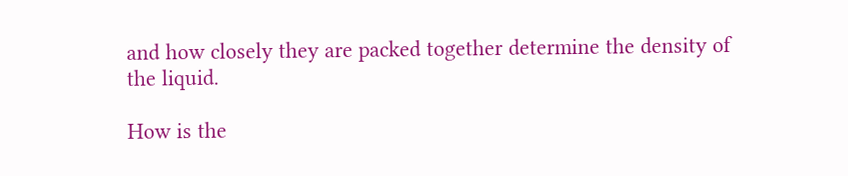and how closely they are packed together determine the density of the liquid.

How is the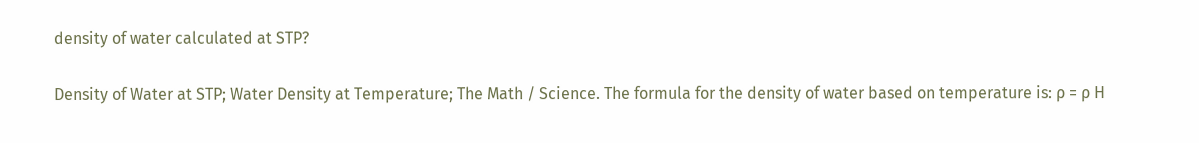density of water calculated at STP?

Density of Water at STP; Water Density at Temperature; The Math / Science. The formula for the density of water based on temperature is: ρ = ρ H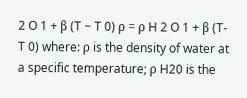2 O 1 + β (T − T 0) ρ = ρ H 2 O 1 + β (T-T 0) where: ρ is the density of water at a specific temperature; ρ H20 is the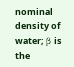nominal density of water; β is the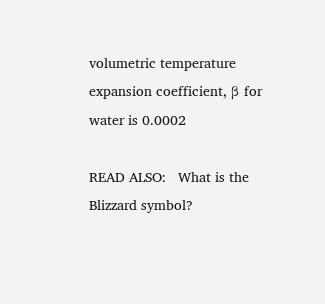volumetric temperature expansion coefficient, β for water is 0.0002

READ ALSO:   What is the Blizzard symbol?